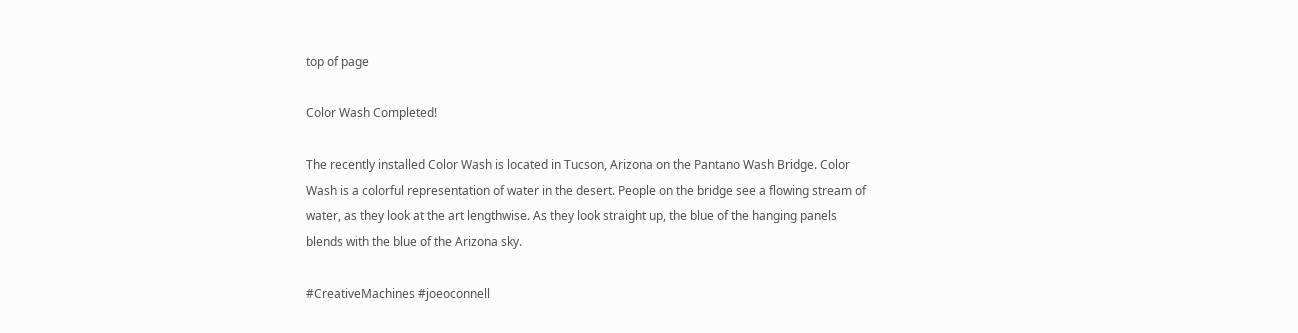top of page

Color Wash Completed!

The recently installed Color Wash is located in Tucson, Arizona on the Pantano Wash Bridge. Color Wash is a colorful representation of water in the desert. People on the bridge see a flowing stream of water, as they look at the art lengthwise. As they look straight up, the blue of the hanging panels blends with the blue of the Arizona sky.

#CreativeMachines #joeoconnell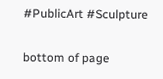#PublicArt #Sculpture

bottom of page